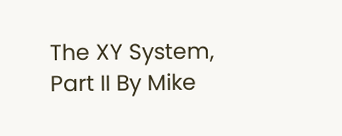The XY System, Part II By Mike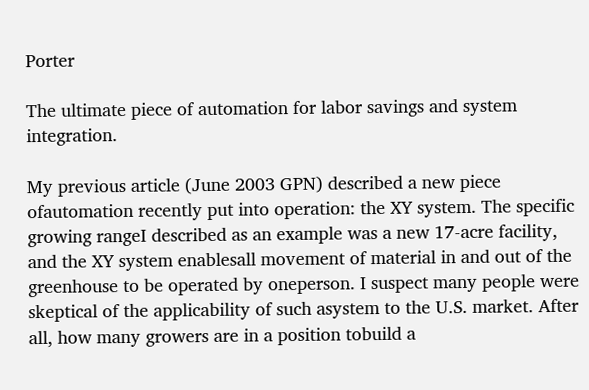Porter

The ultimate piece of automation for labor savings and system integration.

My previous article (June 2003 GPN) described a new piece ofautomation recently put into operation: the XY system. The specific growing rangeI described as an example was a new 17-acre facility, and the XY system enablesall movement of material in and out of the greenhouse to be operated by oneperson. I suspect many people were skeptical of the applicability of such asystem to the U.S. market. After all, how many growers are in a position tobuild a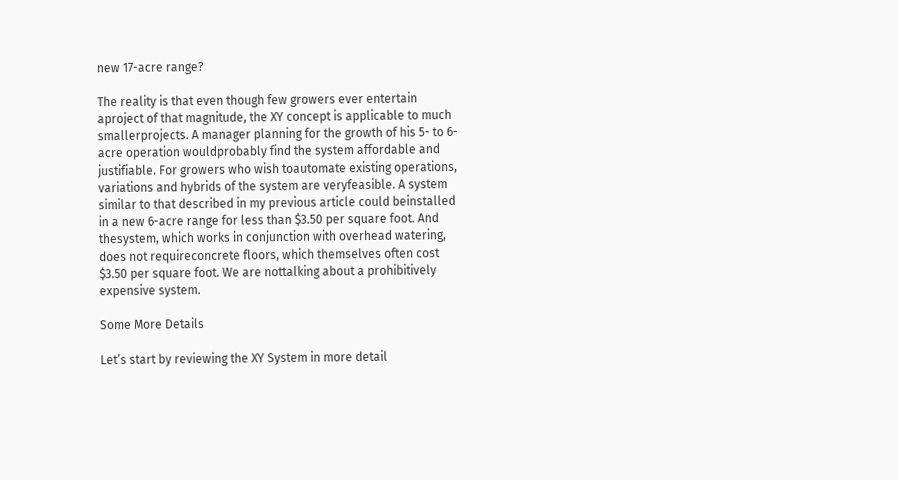new 17-acre range?

The reality is that even though few growers ever entertain aproject of that magnitude, the XY concept is applicable to much smallerprojects. A manager planning for the growth of his 5- to 6-acre operation wouldprobably find the system affordable and justifiable. For growers who wish toautomate existing operations, variations and hybrids of the system are veryfeasible. A system similar to that described in my previous article could beinstalled in a new 6-acre range for less than $3.50 per square foot. And thesystem, which works in conjunction with overhead watering, does not requireconcrete floors, which themselves often cost $3.50 per square foot. We are nottalking about a prohibitively expensive system.

Some More Details

Let’s start by reviewing the XY System in more detail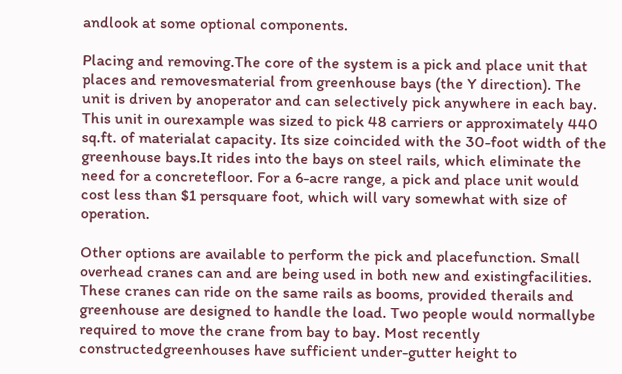andlook at some optional components.

Placing and removing.The core of the system is a pick and place unit that places and removesmaterial from greenhouse bays (the Y direction). The unit is driven by anoperator and can selectively pick anywhere in each bay. This unit in ourexample was sized to pick 48 carriers or approximately 440 sq.ft. of materialat capacity. Its size coincided with the 30-foot width of the greenhouse bays.It rides into the bays on steel rails, which eliminate the need for a concretefloor. For a 6-acre range, a pick and place unit would cost less than $1 persquare foot, which will vary somewhat with size of operation.

Other options are available to perform the pick and placefunction. Small overhead cranes can and are being used in both new and existingfacilities. These cranes can ride on the same rails as booms, provided therails and greenhouse are designed to handle the load. Two people would normallybe required to move the crane from bay to bay. Most recently constructedgreenhouses have sufficient under-gutter height to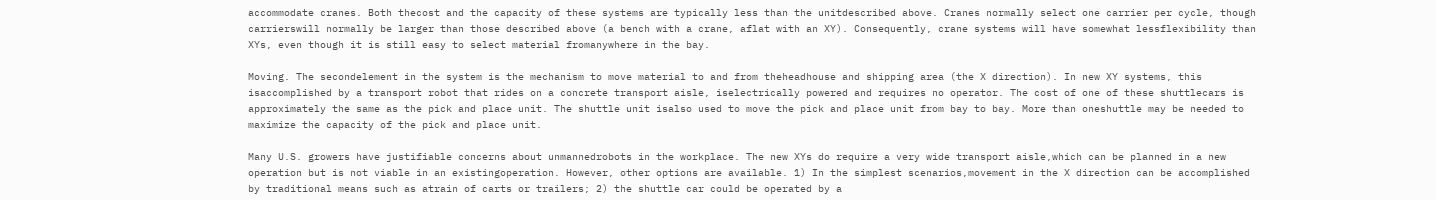accommodate cranes. Both thecost and the capacity of these systems are typically less than the unitdescribed above. Cranes normally select one carrier per cycle, though carrierswill normally be larger than those described above (a bench with a crane, aflat with an XY). Consequently, crane systems will have somewhat lessflexibility than XYs, even though it is still easy to select material fromanywhere in the bay.

Moving. The secondelement in the system is the mechanism to move material to and from theheadhouse and shipping area (the X direction). In new XY systems, this isaccomplished by a transport robot that rides on a concrete transport aisle, iselectrically powered and requires no operator. The cost of one of these shuttlecars is approximately the same as the pick and place unit. The shuttle unit isalso used to move the pick and place unit from bay to bay. More than oneshuttle may be needed to maximize the capacity of the pick and place unit.

Many U.S. growers have justifiable concerns about unmannedrobots in the workplace. The new XYs do require a very wide transport aisle,which can be planned in a new operation but is not viable in an existingoperation. However, other options are available. 1) In the simplest scenarios,movement in the X direction can be accomplished by traditional means such as atrain of carts or trailers; 2) the shuttle car could be operated by a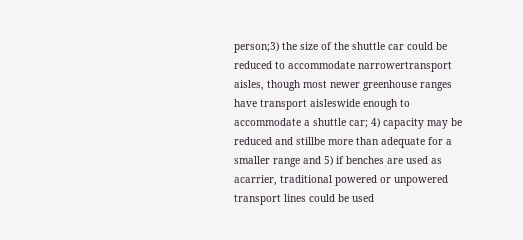person;3) the size of the shuttle car could be reduced to accommodate narrowertransport aisles, though most newer greenhouse ranges have transport aisleswide enough to accommodate a shuttle car; 4) capacity may be reduced and stillbe more than adequate for a smaller range and 5) if benches are used as acarrier, traditional powered or unpowered transport lines could be used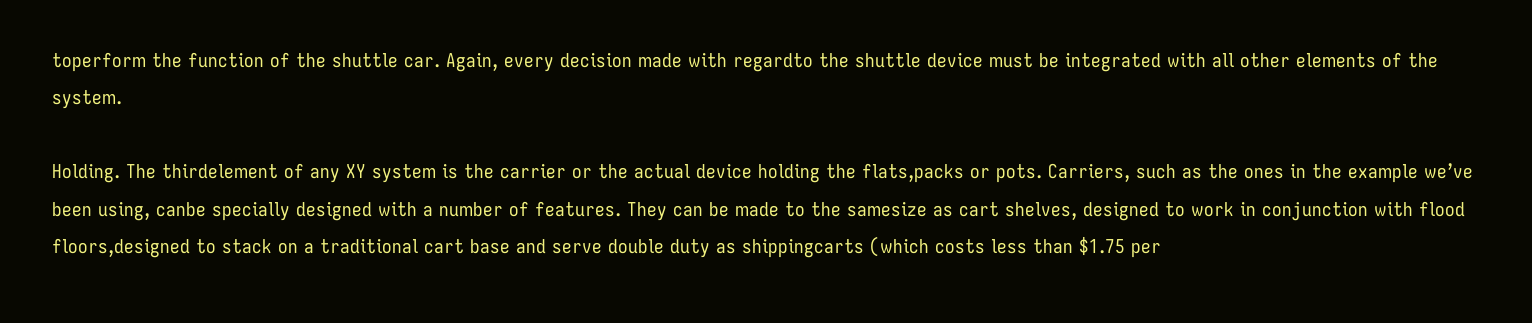toperform the function of the shuttle car. Again, every decision made with regardto the shuttle device must be integrated with all other elements of the system.

Holding. The thirdelement of any XY system is the carrier or the actual device holding the flats,packs or pots. Carriers, such as the ones in the example we’ve been using, canbe specially designed with a number of features. They can be made to the samesize as cart shelves, designed to work in conjunction with flood floors,designed to stack on a traditional cart base and serve double duty as shippingcarts (which costs less than $1.75 per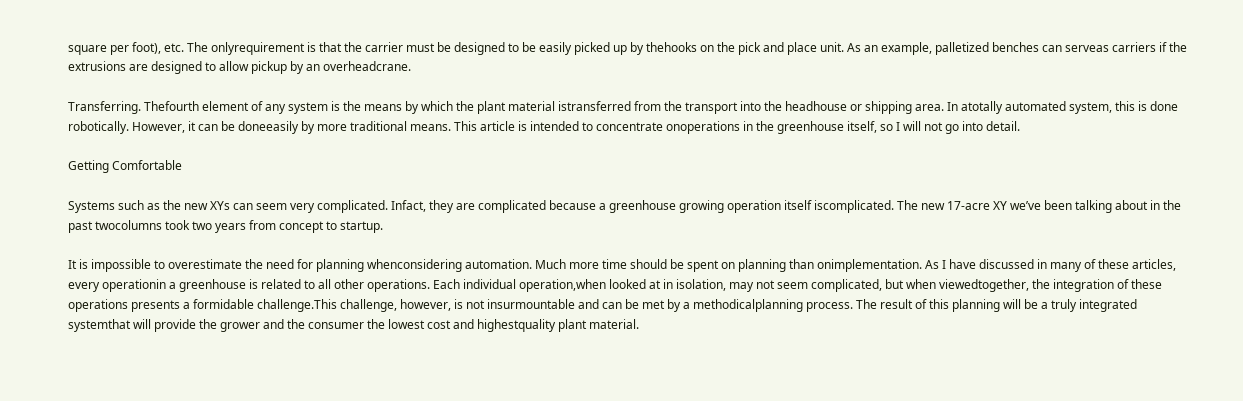square per foot), etc. The onlyrequirement is that the carrier must be designed to be easily picked up by thehooks on the pick and place unit. As an example, palletized benches can serveas carriers if the extrusions are designed to allow pickup by an overheadcrane.

Transferring. Thefourth element of any system is the means by which the plant material istransferred from the transport into the headhouse or shipping area. In atotally automated system, this is done robotically. However, it can be doneeasily by more traditional means. This article is intended to concentrate onoperations in the greenhouse itself, so I will not go into detail.

Getting Comfortable

Systems such as the new XYs can seem very complicated. Infact, they are complicated because a greenhouse growing operation itself iscomplicated. The new 17-acre XY we’ve been talking about in the past twocolumns took two years from concept to startup.

It is impossible to overestimate the need for planning whenconsidering automation. Much more time should be spent on planning than onimplementation. As I have discussed in many of these articles, every operationin a greenhouse is related to all other operations. Each individual operation,when looked at in isolation, may not seem complicated, but when viewedtogether, the integration of these operations presents a formidable challenge.This challenge, however, is not insurmountable and can be met by a methodicalplanning process. The result of this planning will be a truly integrated systemthat will provide the grower and the consumer the lowest cost and highestquality plant material.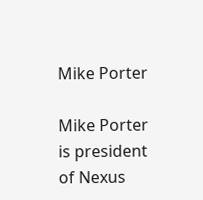Mike Porter

Mike Porter is president of Nexus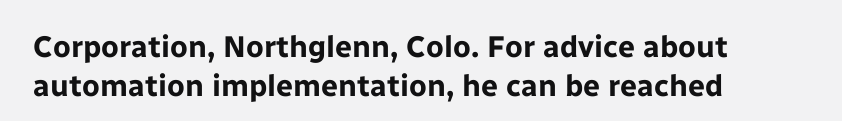Corporation, Northglenn, Colo. For advice about automation implementation, he can be reached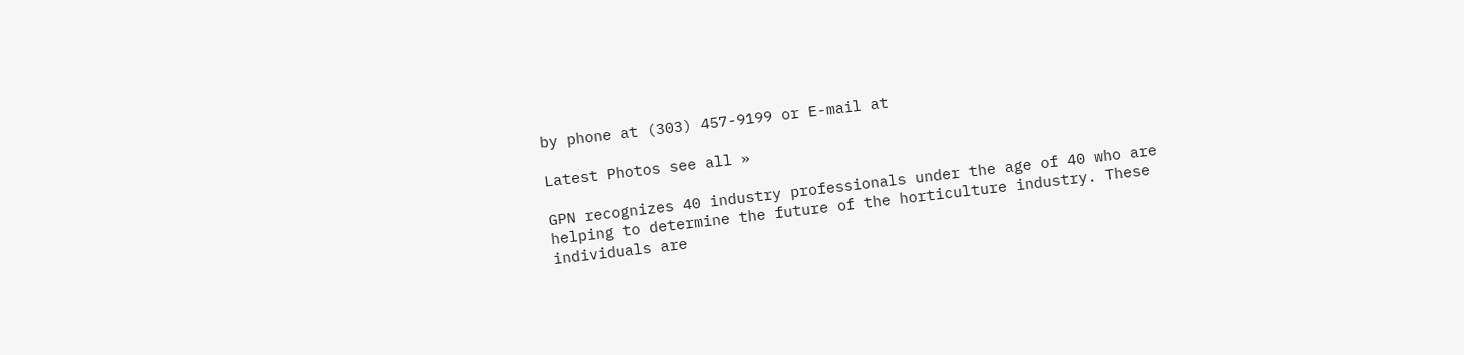by phone at (303) 457-9199 or E-mail at

Latest Photos see all »

GPN recognizes 40 industry professionals under the age of 40 who are helping to determine the future of the horticulture industry. These individuals are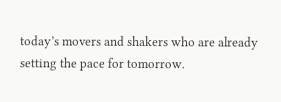today’s movers and shakers who are already setting the pace for tomorrow.